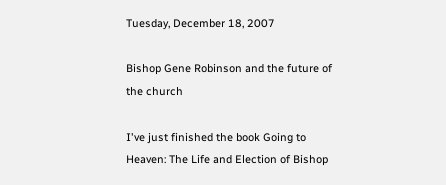Tuesday, December 18, 2007

Bishop Gene Robinson and the future of the church

I've just finished the book Going to Heaven: The Life and Election of Bishop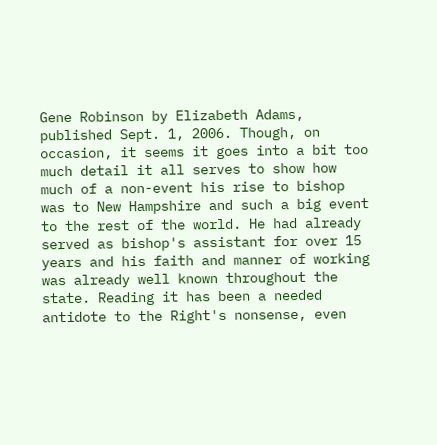Gene Robinson by Elizabeth Adams, published Sept. 1, 2006. Though, on occasion, it seems it goes into a bit too much detail it all serves to show how much of a non-event his rise to bishop was to New Hampshire and such a big event to the rest of the world. He had already served as bishop's assistant for over 15 years and his faith and manner of working was already well known throughout the state. Reading it has been a needed antidote to the Right's nonsense, even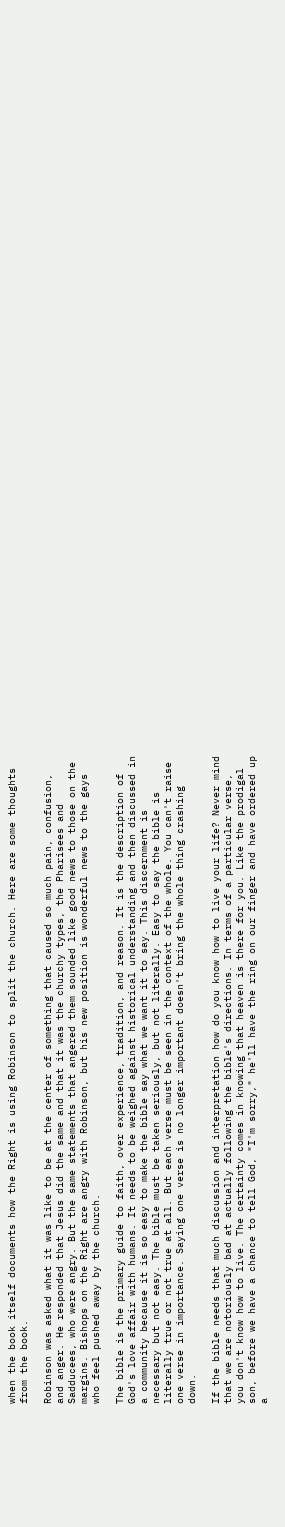when the book itself documents how the Right is using Robinson to split the church. Here are some thoughts from the book.

Robinson was asked what it was like to be at the center of something that caused so much pain, confusion, and anger. He responded that Jesus did the same and that it was the churchy types, the Pharisees and Sadducees, who were angry. But the same statements that angered them sounded like good news to those on the margins. Bishops on the Right are angry with Robinson, but his new position is wonderful news to the gays who feel pushed away by the church.

The bible is the primary guide to faith, over experience, tradition, and reason. It is the description of God's love affair with humans. It needs to be weighed against historical understanding and then discussed in a community because it is so easy to make the bible say what we want it to say. This discernment is necessary but not easy. The bible must be taken seriously, but not literally. Easy to say the bible is literally true or not true at all. But each verse must be seen in the context of the whole. You can't raise one verse in importance. Saying one verse is no longer important doesn't bring the whole thing crashing down.

If the bible needs that much discussion and interpretation how do you know how to live your life? Never mind that we are notoriously bad at actually following the bible's directions. In terms of a particular verse, you don't know how to live. The certainty comes in knowing that heaven is there for you. Like the prodigal son, before we have a chance to tell God, "I'm sorry," he'll have the ring on our finger and have ordered up a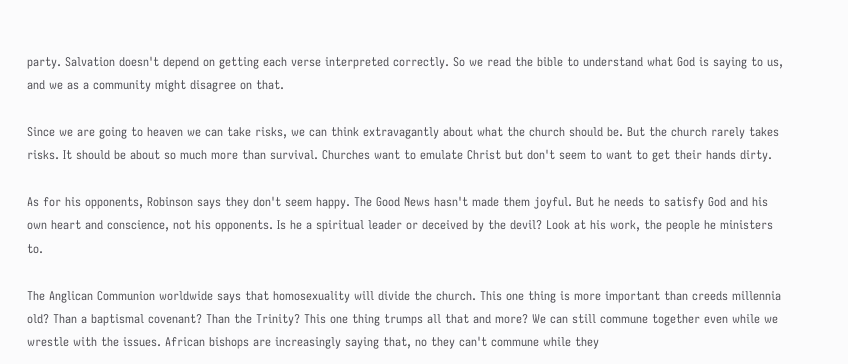party. Salvation doesn't depend on getting each verse interpreted correctly. So we read the bible to understand what God is saying to us, and we as a community might disagree on that.

Since we are going to heaven we can take risks, we can think extravagantly about what the church should be. But the church rarely takes risks. It should be about so much more than survival. Churches want to emulate Christ but don't seem to want to get their hands dirty.

As for his opponents, Robinson says they don't seem happy. The Good News hasn't made them joyful. But he needs to satisfy God and his own heart and conscience, not his opponents. Is he a spiritual leader or deceived by the devil? Look at his work, the people he ministers to.

The Anglican Communion worldwide says that homosexuality will divide the church. This one thing is more important than creeds millennia old? Than a baptismal covenant? Than the Trinity? This one thing trumps all that and more? We can still commune together even while we wrestle with the issues. African bishops are increasingly saying that, no they can't commune while they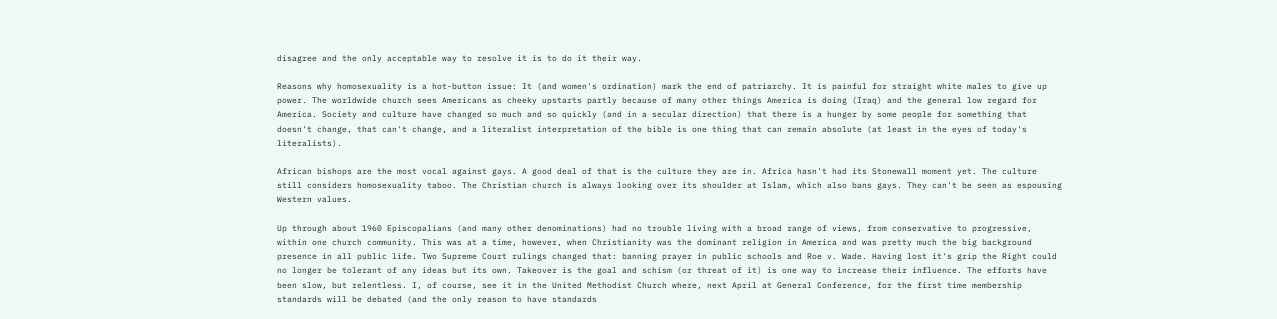disagree and the only acceptable way to resolve it is to do it their way.

Reasons why homosexuality is a hot-button issue: It (and women's ordination) mark the end of patriarchy. It is painful for straight white males to give up power. The worldwide church sees Americans as cheeky upstarts partly because of many other things America is doing (Iraq) and the general low regard for America. Society and culture have changed so much and so quickly (and in a secular direction) that there is a hunger by some people for something that doesn't change, that can't change, and a literalist interpretation of the bible is one thing that can remain absolute (at least in the eyes of today's literalists).

African bishops are the most vocal against gays. A good deal of that is the culture they are in. Africa hasn't had its Stonewall moment yet. The culture still considers homosexuality taboo. The Christian church is always looking over its shoulder at Islam, which also bans gays. They can't be seen as espousing Western values.

Up through about 1960 Episcopalians (and many other denominations) had no trouble living with a broad range of views, from conservative to progressive, within one church community. This was at a time, however, when Christianity was the dominant religion in America and was pretty much the big background presence in all public life. Two Supreme Court rulings changed that: banning prayer in public schools and Roe v. Wade. Having lost it's grip the Right could no longer be tolerant of any ideas but its own. Takeover is the goal and schism (or threat of it) is one way to increase their influence. The efforts have been slow, but relentless. I, of course, see it in the United Methodist Church where, next April at General Conference, for the first time membership standards will be debated (and the only reason to have standards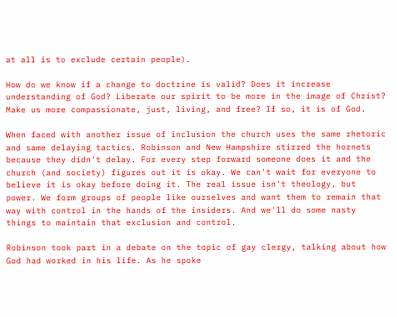at all is to exclude certain people).

How do we know if a change to doctrine is valid? Does it increase understanding of God? Liberate our spirit to be more in the image of Christ? Make us more compassionate, just, living, and free? If so, it is of God.

When faced with another issue of inclusion the church uses the same rhetoric and same delaying tactics. Robinson and New Hampshire stirred the hornets because they didn't delay. For every step forward someone does it and the church (and society) figures out it is okay. We can't wait for everyone to believe it is okay before doing it. The real issue isn't theology, but power. We form groups of people like ourselves and want them to remain that way with control in the hands of the insiders. And we'll do some nasty things to maintain that exclusion and control.

Robinson took part in a debate on the topic of gay clergy, talking about how God had worked in his life. As he spoke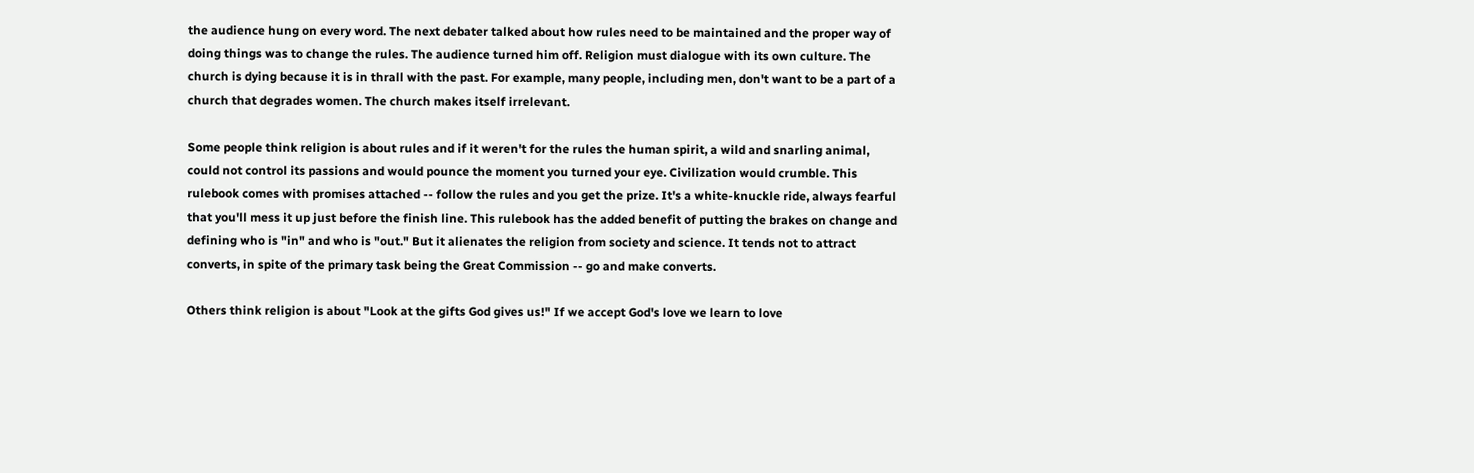the audience hung on every word. The next debater talked about how rules need to be maintained and the proper way of doing things was to change the rules. The audience turned him off. Religion must dialogue with its own culture. The church is dying because it is in thrall with the past. For example, many people, including men, don't want to be a part of a church that degrades women. The church makes itself irrelevant.

Some people think religion is about rules and if it weren't for the rules the human spirit, a wild and snarling animal, could not control its passions and would pounce the moment you turned your eye. Civilization would crumble. This rulebook comes with promises attached -- follow the rules and you get the prize. It's a white-knuckle ride, always fearful that you'll mess it up just before the finish line. This rulebook has the added benefit of putting the brakes on change and defining who is "in" and who is "out." But it alienates the religion from society and science. It tends not to attract converts, in spite of the primary task being the Great Commission -- go and make converts.

Others think religion is about "Look at the gifts God gives us!" If we accept God's love we learn to love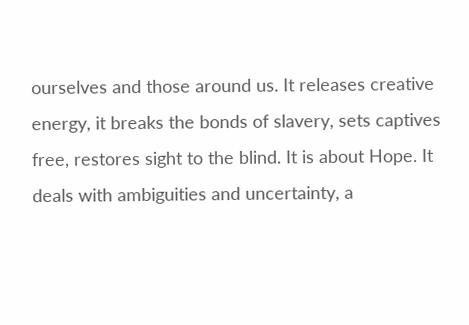ourselves and those around us. It releases creative energy, it breaks the bonds of slavery, sets captives free, restores sight to the blind. It is about Hope. It deals with ambiguities and uncertainty, a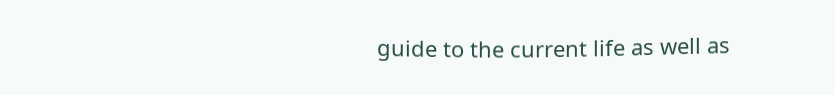guide to the current life as well as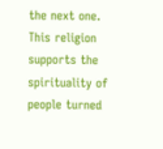the next one. This religion supports the spirituality of people turned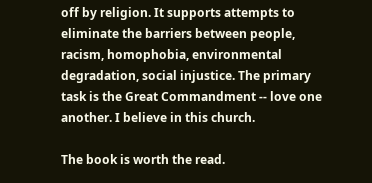off by religion. It supports attempts to eliminate the barriers between people, racism, homophobia, environmental degradation, social injustice. The primary task is the Great Commandment -- love one another. I believe in this church.

The book is worth the read.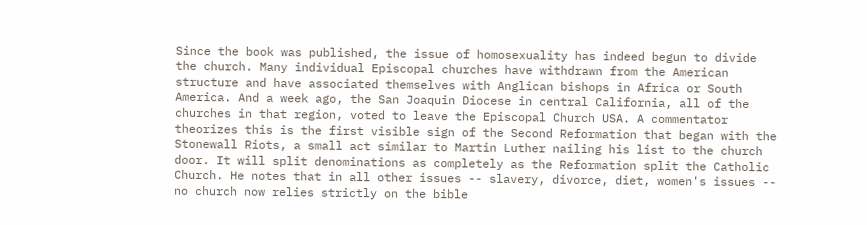Since the book was published, the issue of homosexuality has indeed begun to divide the church. Many individual Episcopal churches have withdrawn from the American structure and have associated themselves with Anglican bishops in Africa or South America. And a week ago, the San Joaquin Diocese in central California, all of the churches in that region, voted to leave the Episcopal Church USA. A commentator theorizes this is the first visible sign of the Second Reformation that began with the Stonewall Riots, a small act similar to Martin Luther nailing his list to the church door. It will split denominations as completely as the Reformation split the Catholic Church. He notes that in all other issues -- slavery, divorce, diet, women's issues -- no church now relies strictly on the bible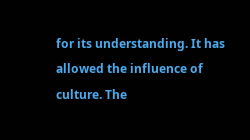for its understanding. It has allowed the influence of culture. The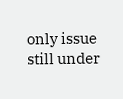only issue still under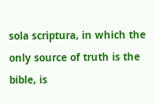sola scriptura, in which the only source of truth is the bible, is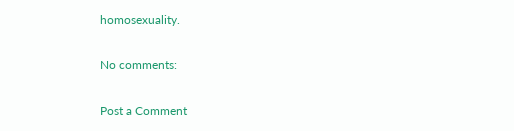homosexuality.

No comments:

Post a Comment